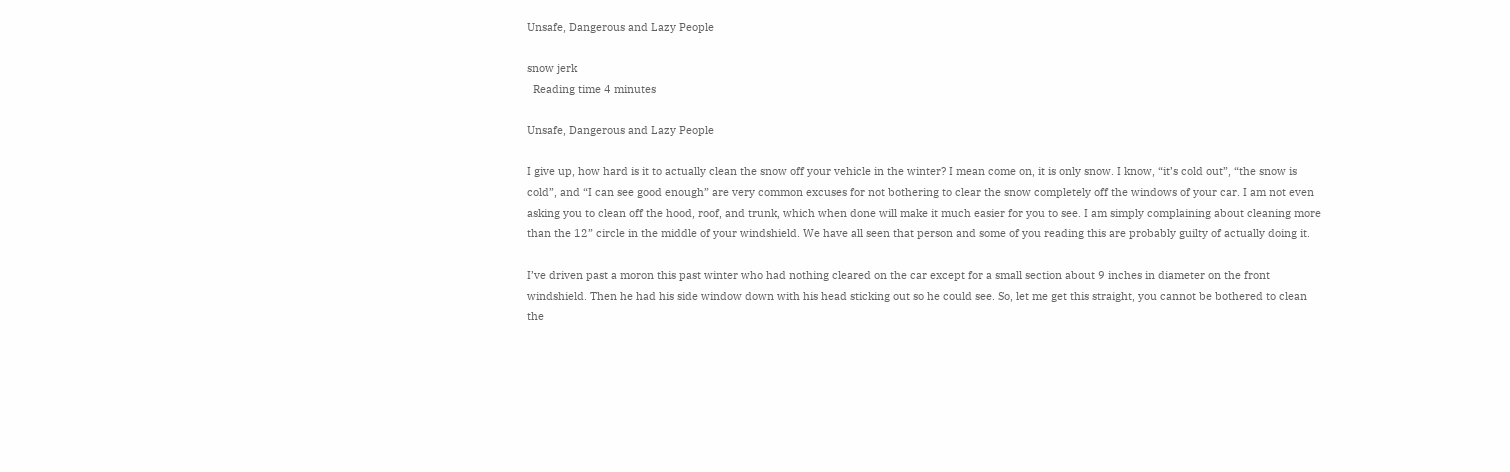Unsafe, Dangerous and Lazy People

snow jerk
  Reading time 4 minutes

Unsafe, Dangerous and Lazy People

I give up, how hard is it to actually clean the snow off your vehicle in the winter? I mean come on, it is only snow. I know, “it’s cold out”, “the snow is cold”, and “I can see good enough” are very common excuses for not bothering to clear the snow completely off the windows of your car. I am not even asking you to clean off the hood, roof, and trunk, which when done will make it much easier for you to see. I am simply complaining about cleaning more than the 12” circle in the middle of your windshield. We have all seen that person and some of you reading this are probably guilty of actually doing it.

I’ve driven past a moron this past winter who had nothing cleared on the car except for a small section about 9 inches in diameter on the front windshield. Then he had his side window down with his head sticking out so he could see. So, let me get this straight, you cannot be bothered to clean the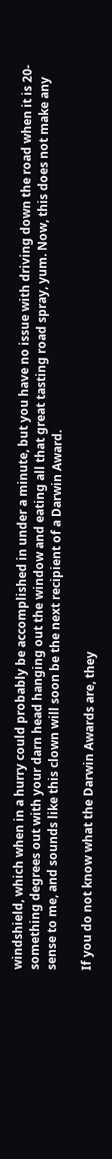windshield, which when in a hurry could probably be accomplished in under a minute, but you have no issue with driving down the road when it is 20-something degrees out with your darn head hanging out the window and eating all that great tasting road spray, yum. Now, this does not make any sense to me, and sounds like this clown will soon be the next recipient of a Darwin Award.

If you do not know what the Darwin Awards are, they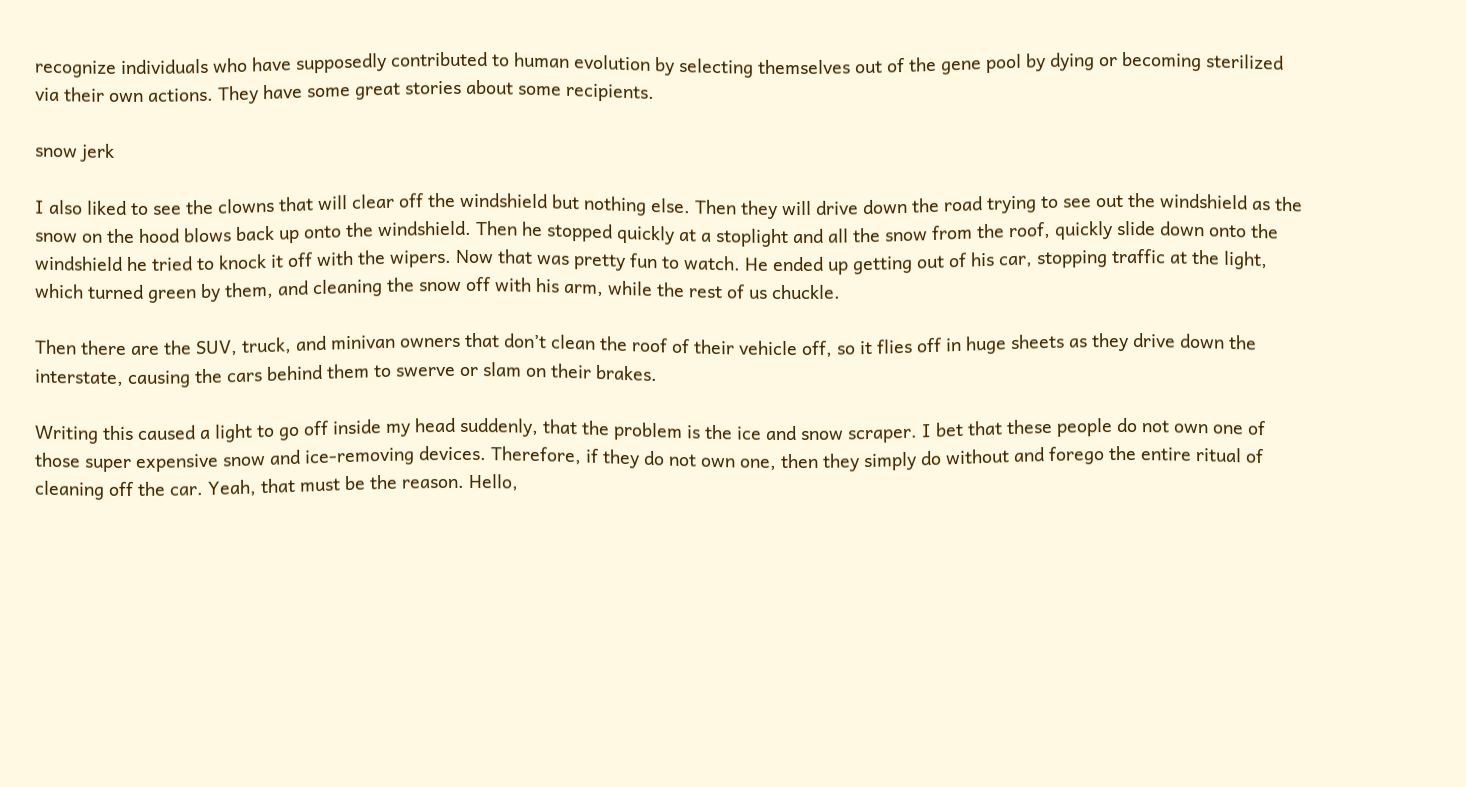recognize individuals who have supposedly contributed to human evolution by selecting themselves out of the gene pool by dying or becoming sterilized via their own actions. They have some great stories about some recipients.

snow jerk

I also liked to see the clowns that will clear off the windshield but nothing else. Then they will drive down the road trying to see out the windshield as the snow on the hood blows back up onto the windshield. Then he stopped quickly at a stoplight and all the snow from the roof, quickly slide down onto the windshield he tried to knock it off with the wipers. Now that was pretty fun to watch. He ended up getting out of his car, stopping traffic at the light, which turned green by them, and cleaning the snow off with his arm, while the rest of us chuckle.

Then there are the SUV, truck, and minivan owners that don’t clean the roof of their vehicle off, so it flies off in huge sheets as they drive down the interstate, causing the cars behind them to swerve or slam on their brakes.

Writing this caused a light to go off inside my head suddenly, that the problem is the ice and snow scraper. I bet that these people do not own one of those super expensive snow and ice-removing devices. Therefore, if they do not own one, then they simply do without and forego the entire ritual of cleaning off the car. Yeah, that must be the reason. Hello,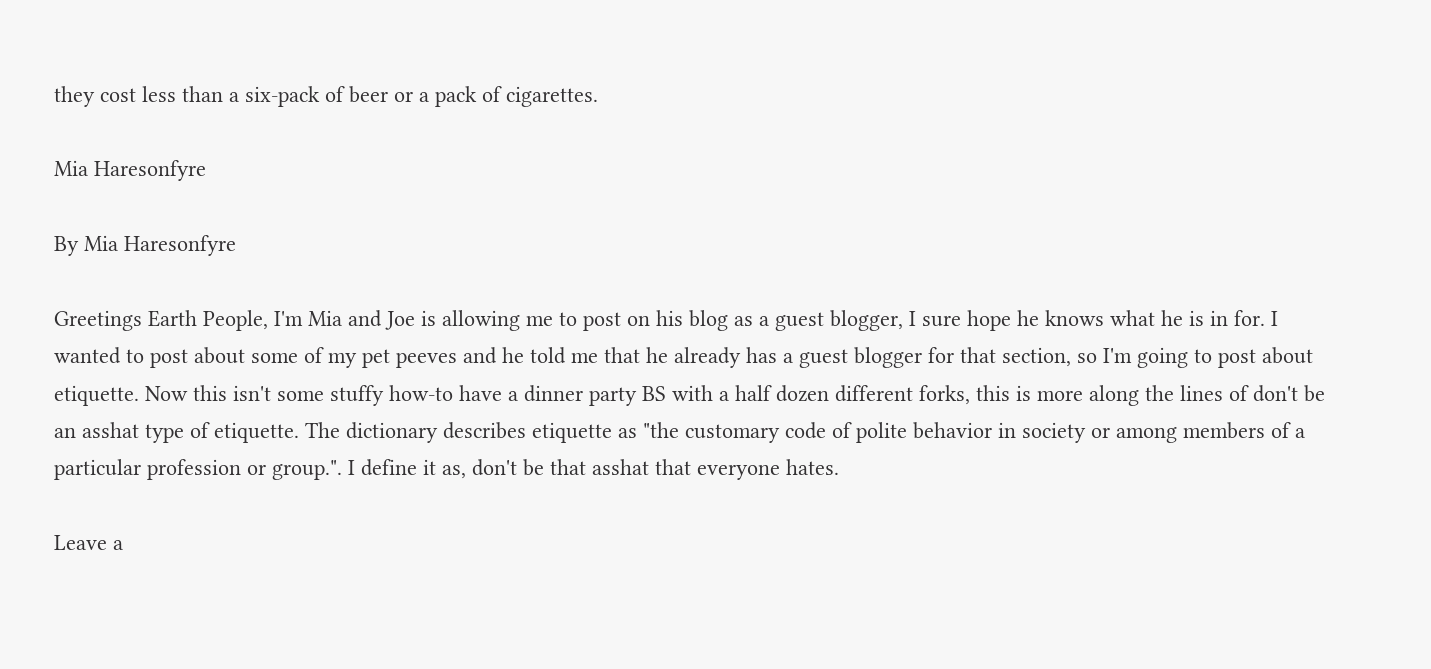they cost less than a six-pack of beer or a pack of cigarettes.

Mia Haresonfyre

By Mia Haresonfyre

Greetings Earth People, I'm Mia and Joe is allowing me to post on his blog as a guest blogger, I sure hope he knows what he is in for. I wanted to post about some of my pet peeves and he told me that he already has a guest blogger for that section, so I'm going to post about etiquette. Now this isn't some stuffy how-to have a dinner party BS with a half dozen different forks, this is more along the lines of don't be an asshat type of etiquette. The dictionary describes etiquette as "the customary code of polite behavior in society or among members of a particular profession or group.". I define it as, don't be that asshat that everyone hates.

Leave a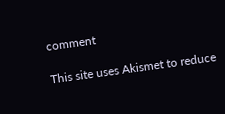comment

This site uses Akismet to reduce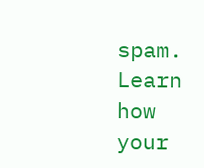spam. Learn how your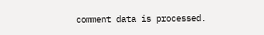comment data is processed.